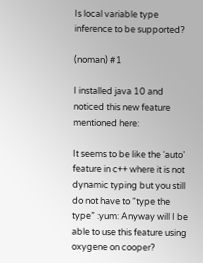Is local variable type inference to be supported?

(noman) #1

I installed java 10 and noticed this new feature mentioned here:

It seems to be like the ‘auto’ feature in c++ where it is not dynamic typing but you still
do not have to “type the type” :yum: Anyway will I be able to use this feature using oxygene on cooper?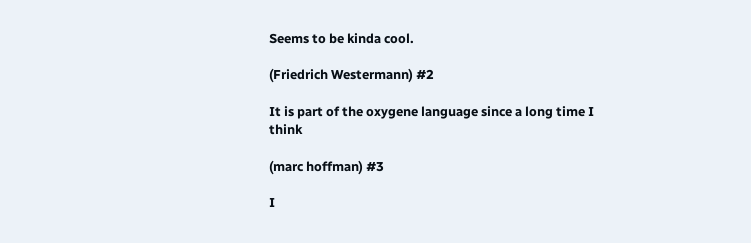Seems to be kinda cool.

(Friedrich Westermann) #2

It is part of the oxygene language since a long time I think

(marc hoffman) #3

I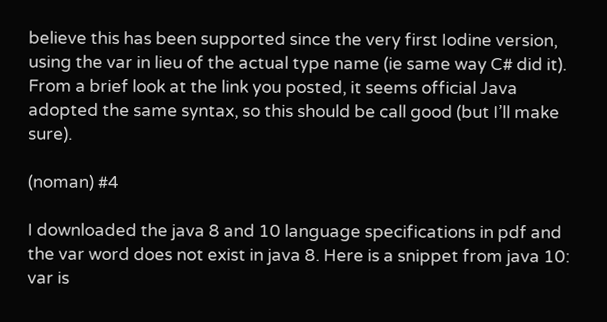believe this has been supported since the very first Iodine version, using the var in lieu of the actual type name (ie same way C# did it). From a brief look at the link you posted, it seems official Java adopted the same syntax, so this should be call good (but I’ll make sure).

(noman) #4

I downloaded the java 8 and 10 language specifications in pdf and the var word does not exist in java 8. Here is a snippet from java 10: var is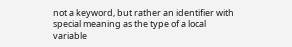not a keyword, but rather an identifier with special meaning as the type of a local variable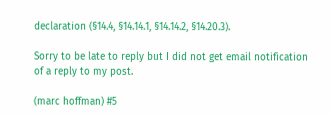declaration (§14.4, §14.14.1, §14.14.2, §14.20.3).

Sorry to be late to reply but I did not get email notification of a reply to my post.

(marc hoffman) #5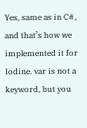Yes, same as in C#, and that’s how we implemented it for Iodine. var is not a keyword, but you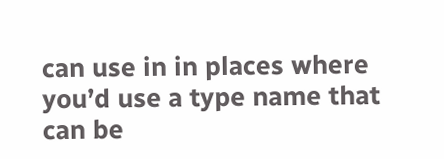can use in in places where you’d use a type name that can be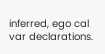inferred, ego cal var declarations.